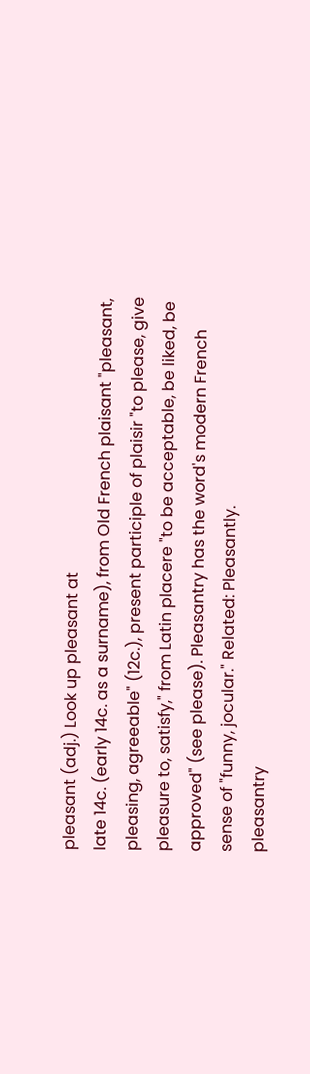pleasant (adj.) Look up pleasant at
late 14c. (early 14c. as a surname), from Old French plaisant "pleasant, pleasing, agreeable" (12c.), present participle of plaisir "to please, give pleasure to, satisfy," from Latin placere "to be acceptable, be liked, be approved" (see please). Pleasantry has the word's modern French sense of "funny, jocular." Related: Pleasantly.
pleasantry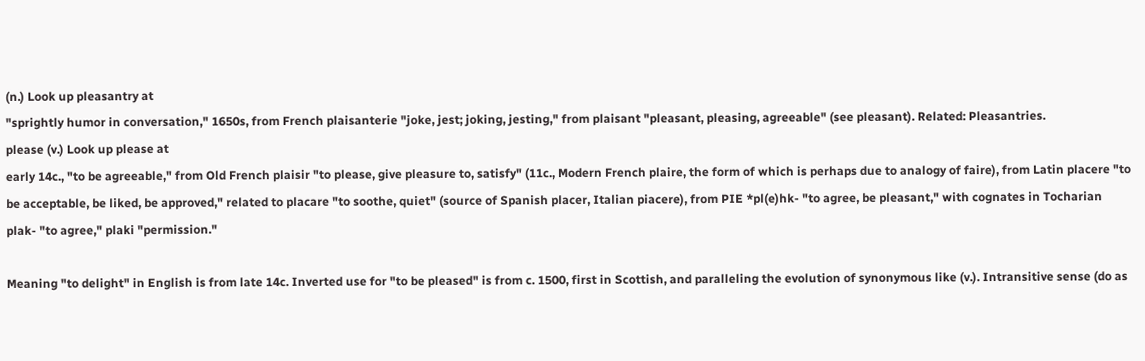(n.) Look up pleasantry at
"sprightly humor in conversation," 1650s, from French plaisanterie "joke, jest; joking, jesting," from plaisant "pleasant, pleasing, agreeable" (see pleasant). Related: Pleasantries.
please (v.) Look up please at
early 14c., "to be agreeable," from Old French plaisir "to please, give pleasure to, satisfy" (11c., Modern French plaire, the form of which is perhaps due to analogy of faire), from Latin placere "to be acceptable, be liked, be approved," related to placare "to soothe, quiet" (source of Spanish placer, Italian piacere), from PIE *pl(e)hk- "to agree, be pleasant," with cognates in Tocharian plak- "to agree," plaki "permission."

Meaning "to delight" in English is from late 14c. Inverted use for "to be pleased" is from c. 1500, first in Scottish, and paralleling the evolution of synonymous like (v.). Intransitive sense (do as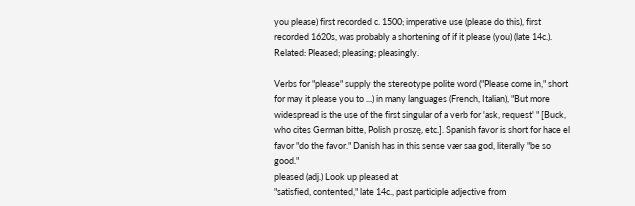you please) first recorded c. 1500; imperative use (please do this), first recorded 1620s, was probably a shortening of if it please (you) (late 14c.). Related: Pleased; pleasing; pleasingly.

Verbs for "please" supply the stereotype polite word ("Please come in," short for may it please you to ...) in many languages (French, Italian), "But more widespread is the use of the first singular of a verb for 'ask, request' " [Buck, who cites German bitte, Polish proszę, etc.]. Spanish favor is short for hace el favor "do the favor." Danish has in this sense vær saa god, literally "be so good."
pleased (adj.) Look up pleased at
"satisfied, contented," late 14c., past participle adjective from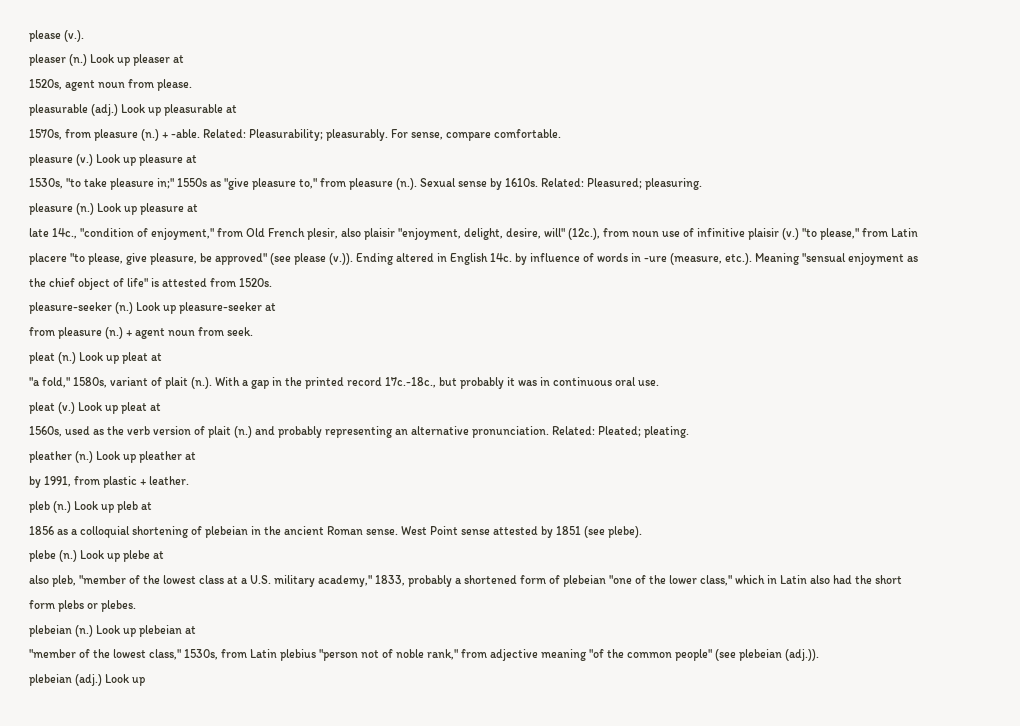please (v.).
pleaser (n.) Look up pleaser at
1520s, agent noun from please.
pleasurable (adj.) Look up pleasurable at
1570s, from pleasure (n.) + -able. Related: Pleasurability; pleasurably. For sense, compare comfortable.
pleasure (v.) Look up pleasure at
1530s, "to take pleasure in;" 1550s as "give pleasure to," from pleasure (n.). Sexual sense by 1610s. Related: Pleasured; pleasuring.
pleasure (n.) Look up pleasure at
late 14c., "condition of enjoyment," from Old French plesir, also plaisir "enjoyment, delight, desire, will" (12c.), from noun use of infinitive plaisir (v.) "to please," from Latin placere "to please, give pleasure, be approved" (see please (v.)). Ending altered in English 14c. by influence of words in -ure (measure, etc.). Meaning "sensual enjoyment as the chief object of life" is attested from 1520s.
pleasure-seeker (n.) Look up pleasure-seeker at
from pleasure (n.) + agent noun from seek.
pleat (n.) Look up pleat at
"a fold," 1580s, variant of plait (n.). With a gap in the printed record 17c.-18c., but probably it was in continuous oral use.
pleat (v.) Look up pleat at
1560s, used as the verb version of plait (n.) and probably representing an alternative pronunciation. Related: Pleated; pleating.
pleather (n.) Look up pleather at
by 1991, from plastic + leather.
pleb (n.) Look up pleb at
1856 as a colloquial shortening of plebeian in the ancient Roman sense. West Point sense attested by 1851 (see plebe).
plebe (n.) Look up plebe at
also pleb, "member of the lowest class at a U.S. military academy," 1833, probably a shortened form of plebeian "one of the lower class," which in Latin also had the short form plebs or plebes.
plebeian (n.) Look up plebeian at
"member of the lowest class," 1530s, from Latin plebius "person not of noble rank," from adjective meaning "of the common people" (see plebeian (adj.)).
plebeian (adj.) Look up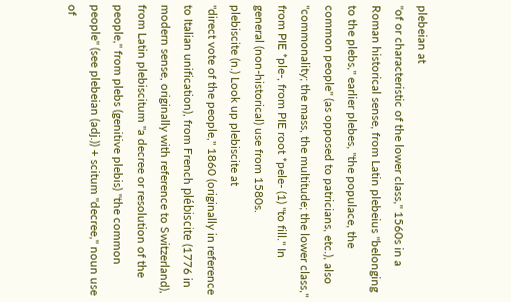plebeian at
"of or characteristic of the lower class," 1560s in a Roman historical sense, from Latin plebeius "belonging to the plebs," earlier plebes, "the populace, the common people" (as opposed to patricians, etc.), also "commonality; the mass, the multitude; the lower class," from PIE *ple-, from PIE root *pele- (1) "to fill." In general (non-historical) use from 1580s.
plebiscite (n.) Look up plebiscite at
"direct vote of the people," 1860 (originally in reference to Italian unification), from French plébiscite (1776 in modern sense, originally with reference to Switzerland), from Latin plebiscitum "a decree or resolution of the people," from plebs (genitive plebis) "the common people" (see plebeian (adj.)) + scitum "decree," noun use of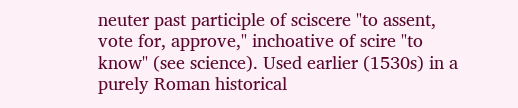neuter past participle of sciscere "to assent, vote for, approve," inchoative of scire "to know" (see science). Used earlier (1530s) in a purely Roman historical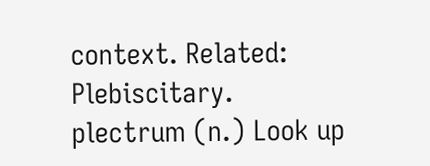context. Related: Plebiscitary.
plectrum (n.) Look up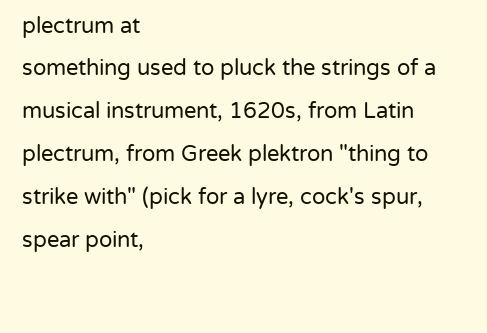plectrum at
something used to pluck the strings of a musical instrument, 1620s, from Latin plectrum, from Greek plektron "thing to strike with" (pick for a lyre, cock's spur, spear point,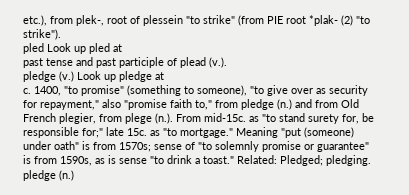etc.), from plek-, root of plessein "to strike" (from PIE root *plak- (2) "to strike").
pled Look up pled at
past tense and past participle of plead (v.).
pledge (v.) Look up pledge at
c. 1400, "to promise" (something to someone), "to give over as security for repayment," also "promise faith to," from pledge (n.) and from Old French plegier, from plege (n.). From mid-15c. as "to stand surety for, be responsible for;" late 15c. as "to mortgage." Meaning "put (someone) under oath" is from 1570s; sense of "to solemnly promise or guarantee" is from 1590s, as is sense "to drink a toast." Related: Pledged; pledging.
pledge (n.)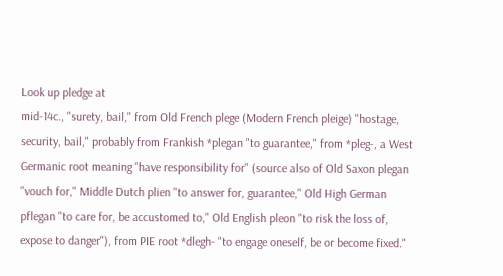Look up pledge at
mid-14c., "surety, bail," from Old French plege (Modern French pleige) "hostage, security, bail," probably from Frankish *plegan "to guarantee," from *pleg-, a West Germanic root meaning "have responsibility for" (source also of Old Saxon plegan "vouch for," Middle Dutch plien "to answer for, guarantee," Old High German pflegan "to care for, be accustomed to," Old English pleon "to risk the loss of, expose to danger"), from PIE root *dlegh- "to engage oneself, be or become fixed."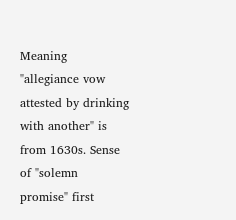Meaning "allegiance vow attested by drinking with another" is from 1630s. Sense of "solemn promise" first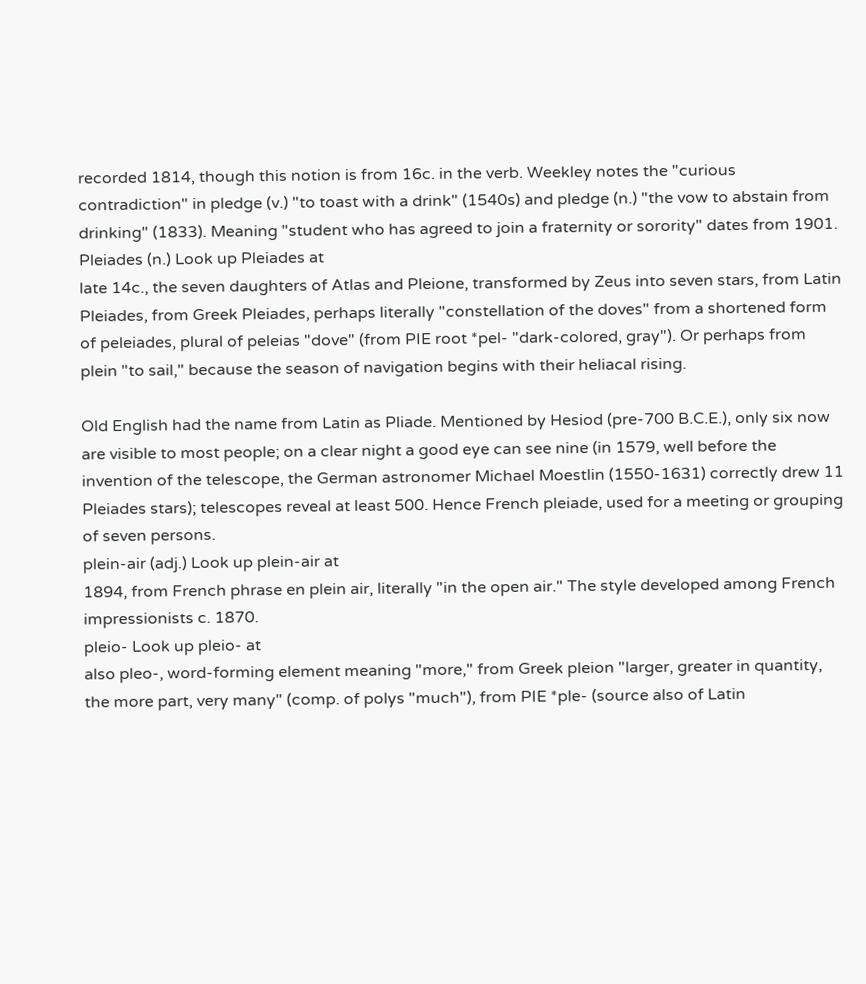recorded 1814, though this notion is from 16c. in the verb. Weekley notes the "curious contradiction" in pledge (v.) "to toast with a drink" (1540s) and pledge (n.) "the vow to abstain from drinking" (1833). Meaning "student who has agreed to join a fraternity or sorority" dates from 1901.
Pleiades (n.) Look up Pleiades at
late 14c., the seven daughters of Atlas and Pleione, transformed by Zeus into seven stars, from Latin Pleiades, from Greek Pleiades, perhaps literally "constellation of the doves" from a shortened form of peleiades, plural of peleias "dove" (from PIE root *pel- "dark-colored, gray"). Or perhaps from plein "to sail," because the season of navigation begins with their heliacal rising.

Old English had the name from Latin as Pliade. Mentioned by Hesiod (pre-700 B.C.E.), only six now are visible to most people; on a clear night a good eye can see nine (in 1579, well before the invention of the telescope, the German astronomer Michael Moestlin (1550-1631) correctly drew 11 Pleiades stars); telescopes reveal at least 500. Hence French pleiade, used for a meeting or grouping of seven persons.
plein-air (adj.) Look up plein-air at
1894, from French phrase en plein air, literally "in the open air." The style developed among French impressionists c. 1870.
pleio- Look up pleio- at
also pleo-, word-forming element meaning "more," from Greek pleion "larger, greater in quantity, the more part, very many" (comp. of polys "much"), from PIE *ple- (source also of Latin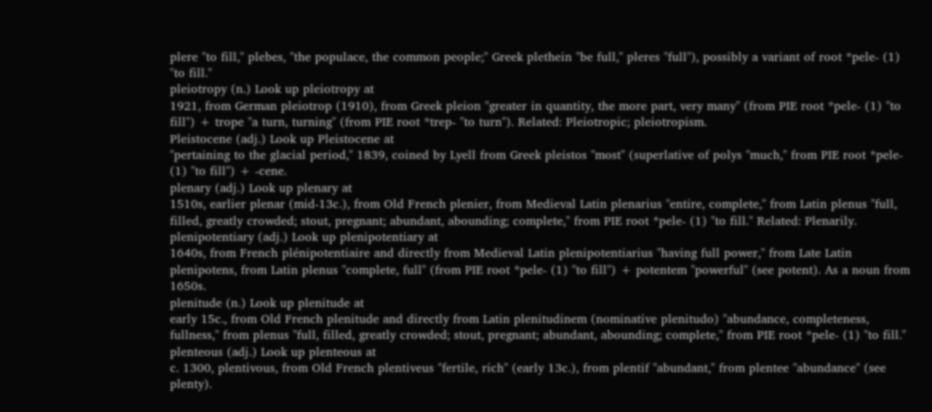plere "to fill," plebes, "the populace, the common people;" Greek plethein "be full," pleres "full"), possibly a variant of root *pele- (1) "to fill."
pleiotropy (n.) Look up pleiotropy at
1921, from German pleiotrop (1910), from Greek pleion "greater in quantity, the more part, very many" (from PIE root *pele- (1) "to fill") + trope "a turn, turning" (from PIE root *trep- "to turn"). Related: Pleiotropic; pleiotropism.
Pleistocene (adj.) Look up Pleistocene at
"pertaining to the glacial period," 1839, coined by Lyell from Greek pleistos "most" (superlative of polys "much," from PIE root *pele- (1) "to fill") + -cene.
plenary (adj.) Look up plenary at
1510s, earlier plenar (mid-13c.), from Old French plenier, from Medieval Latin plenarius "entire, complete," from Latin plenus "full, filled, greatly crowded; stout, pregnant; abundant, abounding; complete," from PIE root *pele- (1) "to fill." Related: Plenarily.
plenipotentiary (adj.) Look up plenipotentiary at
1640s, from French plénipotentiaire and directly from Medieval Latin plenipotentiarius "having full power," from Late Latin plenipotens, from Latin plenus "complete, full" (from PIE root *pele- (1) "to fill") + potentem "powerful" (see potent). As a noun from 1650s.
plenitude (n.) Look up plenitude at
early 15c., from Old French plenitude and directly from Latin plenitudinem (nominative plenitudo) "abundance, completeness, fullness," from plenus "full, filled, greatly crowded; stout, pregnant; abundant, abounding; complete," from PIE root *pele- (1) "to fill."
plenteous (adj.) Look up plenteous at
c. 1300, plentivous, from Old French plentiveus "fertile, rich" (early 13c.), from plentif "abundant," from plentee "abundance" (see plenty).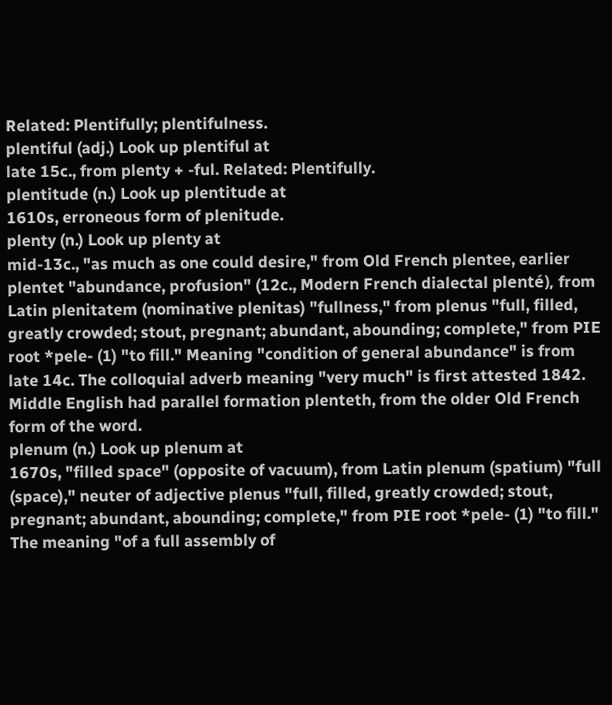Related: Plentifully; plentifulness.
plentiful (adj.) Look up plentiful at
late 15c., from plenty + -ful. Related: Plentifully.
plentitude (n.) Look up plentitude at
1610s, erroneous form of plenitude.
plenty (n.) Look up plenty at
mid-13c., "as much as one could desire," from Old French plentee, earlier plentet "abundance, profusion" (12c., Modern French dialectal plenté), from Latin plenitatem (nominative plenitas) "fullness," from plenus "full, filled, greatly crowded; stout, pregnant; abundant, abounding; complete," from PIE root *pele- (1) "to fill." Meaning "condition of general abundance" is from late 14c. The colloquial adverb meaning "very much" is first attested 1842. Middle English had parallel formation plenteth, from the older Old French form of the word.
plenum (n.) Look up plenum at
1670s, "filled space" (opposite of vacuum), from Latin plenum (spatium) "full (space)," neuter of adjective plenus "full, filled, greatly crowded; stout, pregnant; abundant, abounding; complete," from PIE root *pele- (1) "to fill." The meaning "of a full assembly of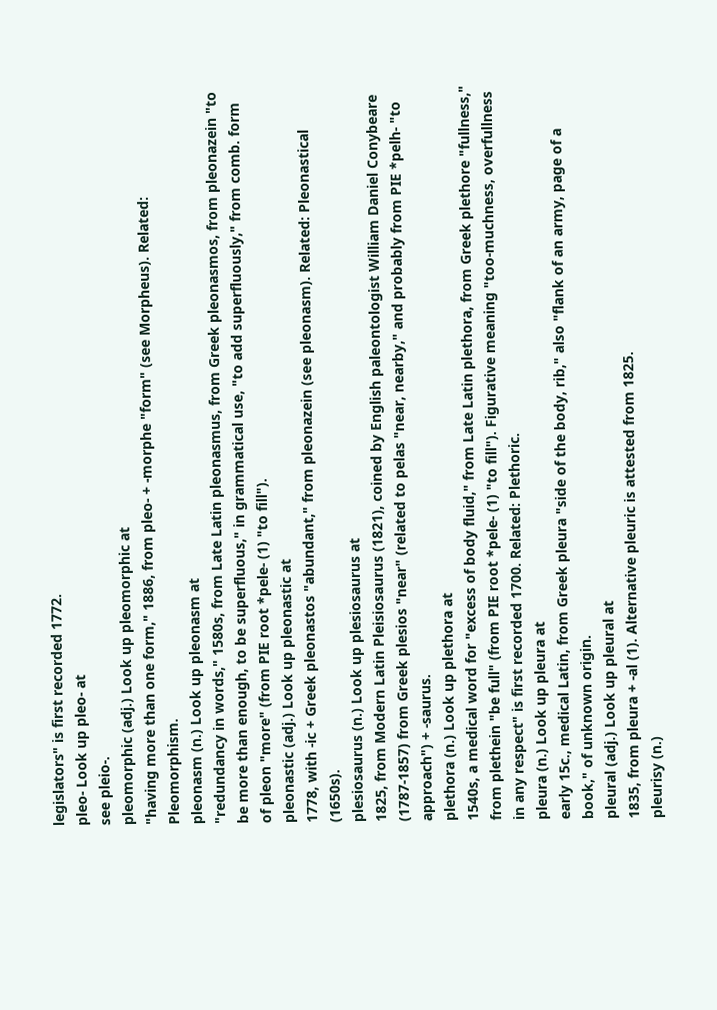legislators" is first recorded 1772.
pleo- Look up pleo- at
see pleio-.
pleomorphic (adj.) Look up pleomorphic at
"having more than one form," 1886, from pleo- + -morphe "form" (see Morpheus). Related: Pleomorphism.
pleonasm (n.) Look up pleonasm at
"redundancy in words," 1580s, from Late Latin pleonasmus, from Greek pleonasmos, from pleonazein "to be more than enough, to be superfluous," in grammatical use, "to add superfluously," from comb. form of pleon "more" (from PIE root *pele- (1) "to fill").
pleonastic (adj.) Look up pleonastic at
1778, with -ic + Greek pleonastos "abundant," from pleonazein (see pleonasm). Related: Pleonastical (1650s).
plesiosaurus (n.) Look up plesiosaurus at
1825, from Modern Latin Pleisiosaurus (1821), coined by English paleontologist William Daniel Conybeare (1787-1857) from Greek plesios "near" (related to pelas "near, nearby," and probably from PIE *pelh- "to approach") + -saurus.
plethora (n.) Look up plethora at
1540s, a medical word for "excess of body fluid," from Late Latin plethora, from Greek plethore "fullness," from plethein "be full" (from PIE root *pele- (1) "to fill"). Figurative meaning "too-muchness, overfullness in any respect" is first recorded 1700. Related: Plethoric.
pleura (n.) Look up pleura at
early 15c., medical Latin, from Greek pleura "side of the body, rib," also "flank of an army, page of a book," of unknown origin.
pleural (adj.) Look up pleural at
1835, from pleura + -al (1). Alternative pleuric is attested from 1825.
pleurisy (n.)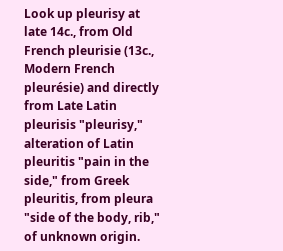Look up pleurisy at
late 14c., from Old French pleurisie (13c., Modern French pleurésie) and directly from Late Latin pleurisis "pleurisy," alteration of Latin pleuritis "pain in the side," from Greek pleuritis, from pleura "side of the body, rib," of unknown origin.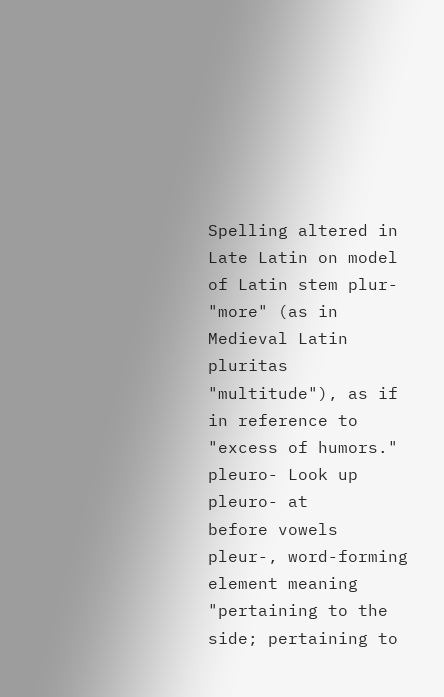Spelling altered in Late Latin on model of Latin stem plur- "more" (as in Medieval Latin pluritas "multitude"), as if in reference to "excess of humors."
pleuro- Look up pleuro- at
before vowels pleur-, word-forming element meaning "pertaining to the side; pertaining to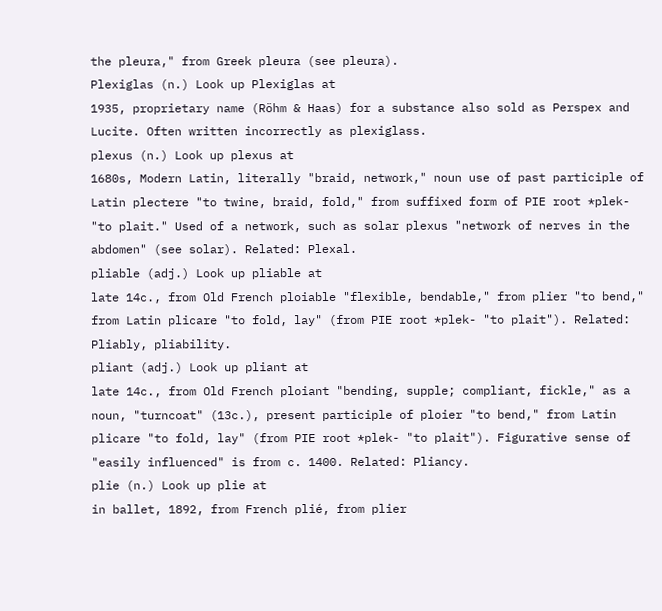the pleura," from Greek pleura (see pleura).
Plexiglas (n.) Look up Plexiglas at
1935, proprietary name (Röhm & Haas) for a substance also sold as Perspex and Lucite. Often written incorrectly as plexiglass.
plexus (n.) Look up plexus at
1680s, Modern Latin, literally "braid, network," noun use of past participle of Latin plectere "to twine, braid, fold," from suffixed form of PIE root *plek- "to plait." Used of a network, such as solar plexus "network of nerves in the abdomen" (see solar). Related: Plexal.
pliable (adj.) Look up pliable at
late 14c., from Old French ploiable "flexible, bendable," from plier "to bend," from Latin plicare "to fold, lay" (from PIE root *plek- "to plait"). Related: Pliably, pliability.
pliant (adj.) Look up pliant at
late 14c., from Old French ploiant "bending, supple; compliant, fickle," as a noun, "turncoat" (13c.), present participle of ploier "to bend," from Latin plicare "to fold, lay" (from PIE root *plek- "to plait"). Figurative sense of "easily influenced" is from c. 1400. Related: Pliancy.
plie (n.) Look up plie at
in ballet, 1892, from French plié, from plier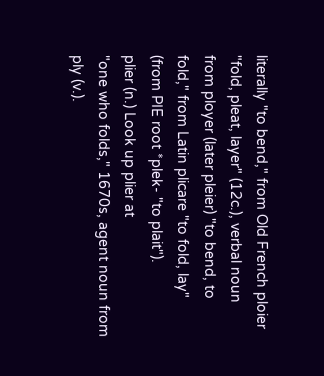literally "to bend," from Old French ploier "fold, pleat, layer" (12c.), verbal noun from ployer (later pleier) "to bend, to fold," from Latin plicare "to fold, lay" (from PIE root *plek- "to plait").
plier (n.) Look up plier at
"one who folds," 1670s, agent noun from ply (v.).